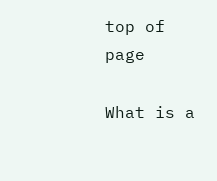top of page

What is a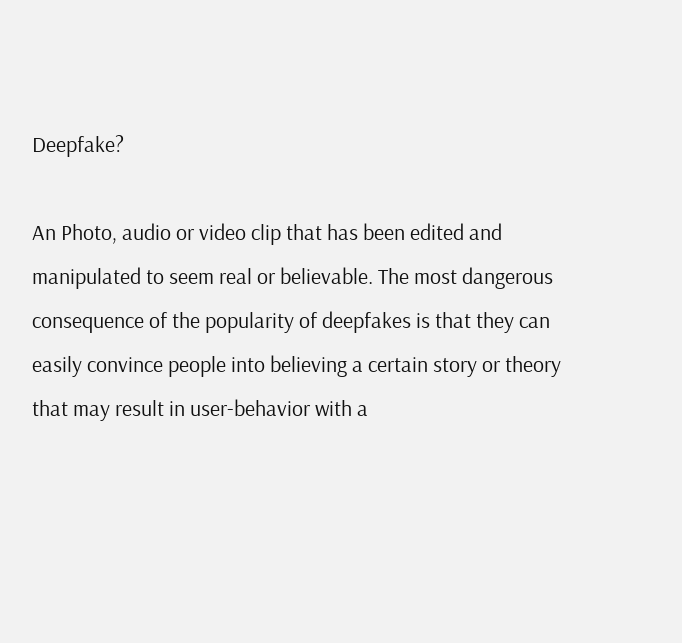Deepfake?

An Photo, audio or video clip that has been edited and manipulated to seem real or believable. The most dangerous consequence of the popularity of deepfakes is that they can easily convince people into believing a certain story or theory that may result in user-behavior with a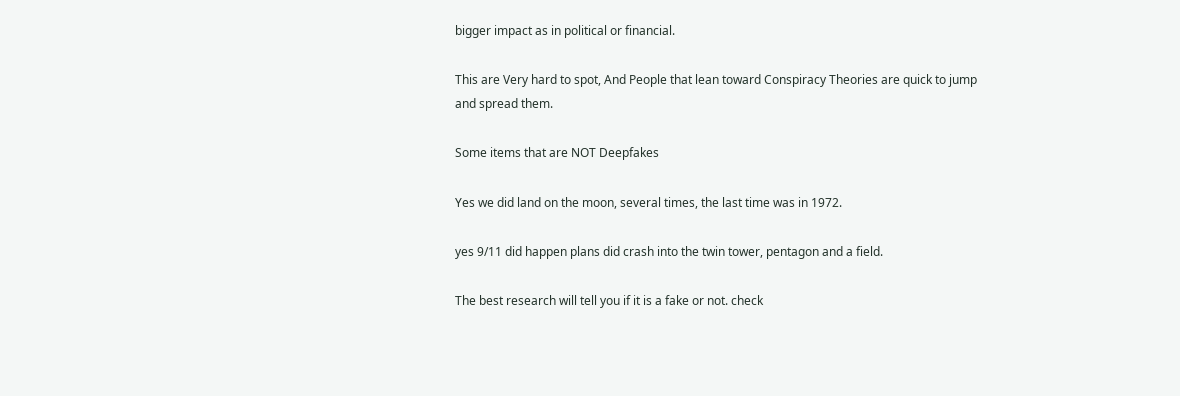bigger impact as in political or financial.

This are Very hard to spot, And People that lean toward Conspiracy Theories are quick to jump and spread them.

Some items that are NOT Deepfakes

Yes we did land on the moon, several times, the last time was in 1972.

yes 9/11 did happen plans did crash into the twin tower, pentagon and a field.

The best research will tell you if it is a fake or not. check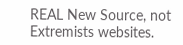REAL New Source, not Extremists websites.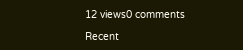12 views0 comments

Recent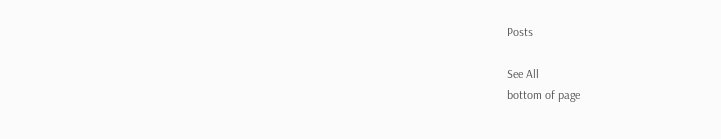Posts

See All
bottom of page